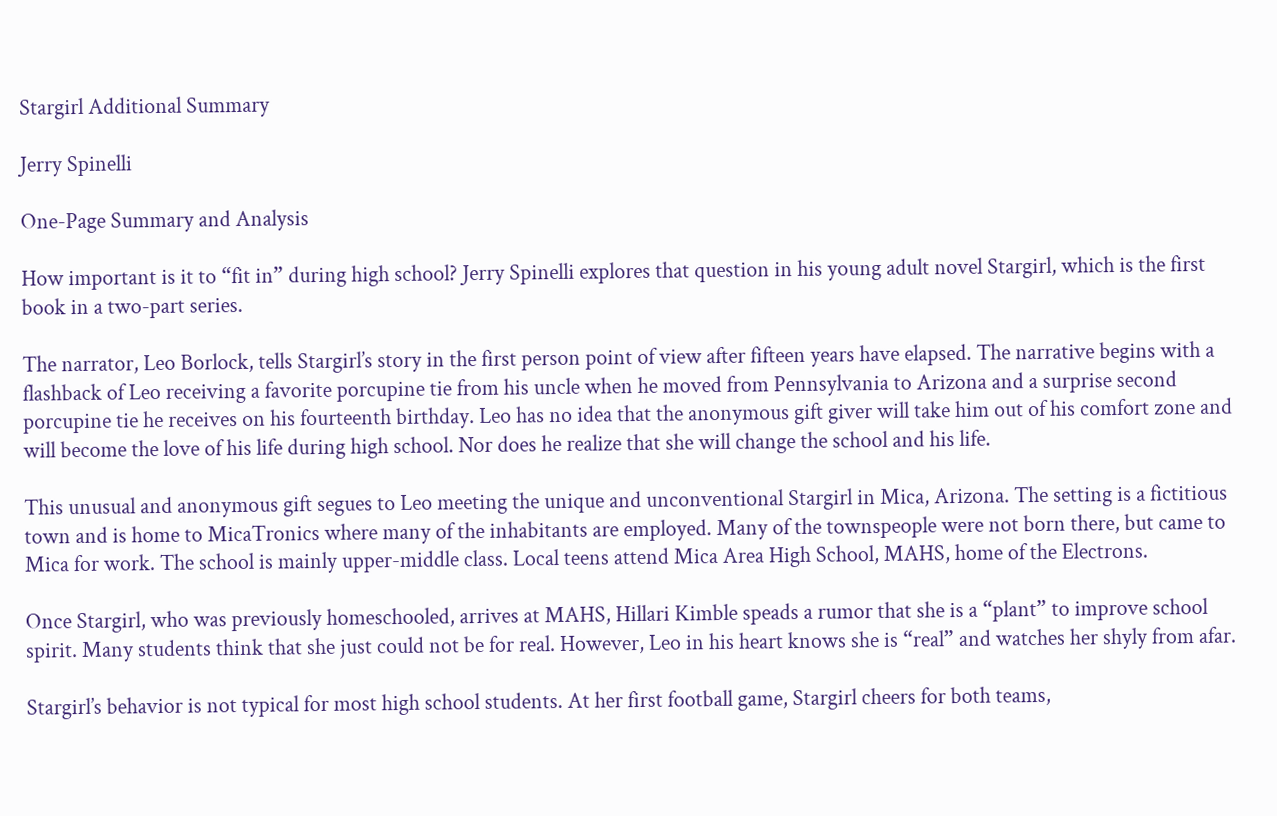Stargirl Additional Summary

Jerry Spinelli

One-Page Summary and Analysis

How important is it to “fit in” during high school? Jerry Spinelli explores that question in his young adult novel Stargirl, which is the first book in a two-part series.

The narrator, Leo Borlock, tells Stargirl’s story in the first person point of view after fifteen years have elapsed. The narrative begins with a flashback of Leo receiving a favorite porcupine tie from his uncle when he moved from Pennsylvania to Arizona and a surprise second porcupine tie he receives on his fourteenth birthday. Leo has no idea that the anonymous gift giver will take him out of his comfort zone and will become the love of his life during high school. Nor does he realize that she will change the school and his life.

This unusual and anonymous gift segues to Leo meeting the unique and unconventional Stargirl in Mica, Arizona. The setting is a fictitious town and is home to MicaTronics where many of the inhabitants are employed. Many of the townspeople were not born there, but came to Mica for work. The school is mainly upper-middle class. Local teens attend Mica Area High School, MAHS, home of the Electrons.

Once Stargirl, who was previously homeschooled, arrives at MAHS, Hillari Kimble speads a rumor that she is a “plant” to improve school spirit. Many students think that she just could not be for real. However, Leo in his heart knows she is “real” and watches her shyly from afar.

Stargirl’s behavior is not typical for most high school students. At her first football game, Stargirl cheers for both teams,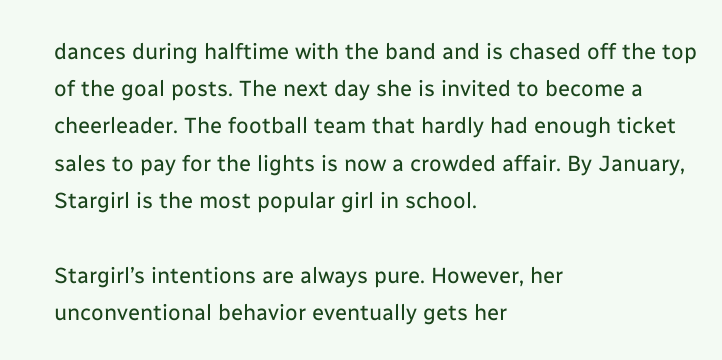dances during halftime with the band and is chased off the top of the goal posts. The next day she is invited to become a cheerleader. The football team that hardly had enough ticket sales to pay for the lights is now a crowded affair. By January, Stargirl is the most popular girl in school.

Stargirl’s intentions are always pure. However, her unconventional behavior eventually gets her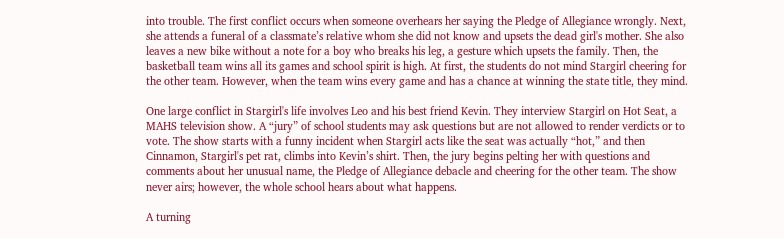into trouble. The first conflict occurs when someone overhears her saying the Pledge of Allegiance wrongly. Next, she attends a funeral of a classmate’s relative whom she did not know and upsets the dead girl's mother. She also leaves a new bike without a note for a boy who breaks his leg, a gesture which upsets the family. Then, the basketball team wins all its games and school spirit is high. At first, the students do not mind Stargirl cheering for the other team. However, when the team wins every game and has a chance at winning the state title, they mind.

One large conflict in Stargirl's life involves Leo and his best friend Kevin. They interview Stargirl on Hot Seat, a MAHS television show. A “jury” of school students may ask questions but are not allowed to render verdicts or to vote. The show starts with a funny incident when Stargirl acts like the seat was actually “hot,” and then Cinnamon, Stargirl's pet rat, climbs into Kevin’s shirt. Then, the jury begins pelting her with questions and comments about her unusual name, the Pledge of Allegiance debacle and cheering for the other team. The show never airs; however, the whole school hears about what happens.

A turning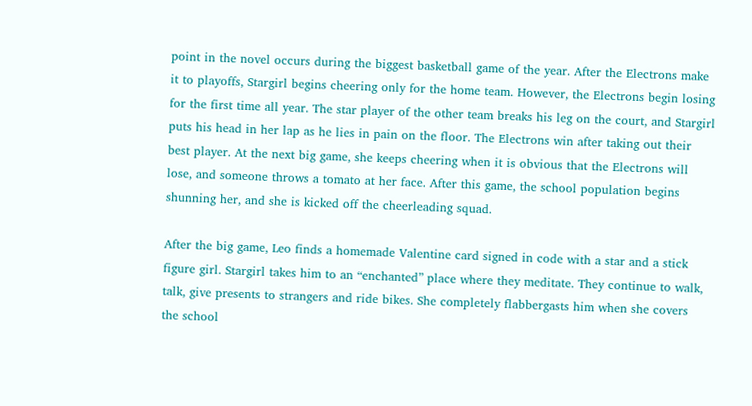point in the novel occurs during the biggest basketball game of the year. After the Electrons make it to playoffs, Stargirl begins cheering only for the home team. However, the Electrons begin losing for the first time all year. The star player of the other team breaks his leg on the court, and Stargirl puts his head in her lap as he lies in pain on the floor. The Electrons win after taking out their best player. At the next big game, she keeps cheering when it is obvious that the Electrons will lose, and someone throws a tomato at her face. After this game, the school population begins shunning her, and she is kicked off the cheerleading squad.

After the big game, Leo finds a homemade Valentine card signed in code with a star and a stick figure girl. Stargirl takes him to an “enchanted” place where they meditate. They continue to walk, talk, give presents to strangers and ride bikes. She completely flabbergasts him when she covers the school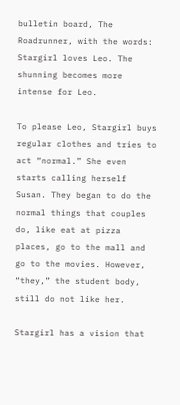bulletin board, The Roadrunner, with the words: Stargirl loves Leo. The shunning becomes more intense for Leo.

To please Leo, Stargirl buys regular clothes and tries to act “normal.” She even starts calling herself Susan. They began to do the normal things that couples do, like eat at pizza places, go to the mall and go to the movies. However, “they,” the student body, still do not like her.

Stargirl has a vision that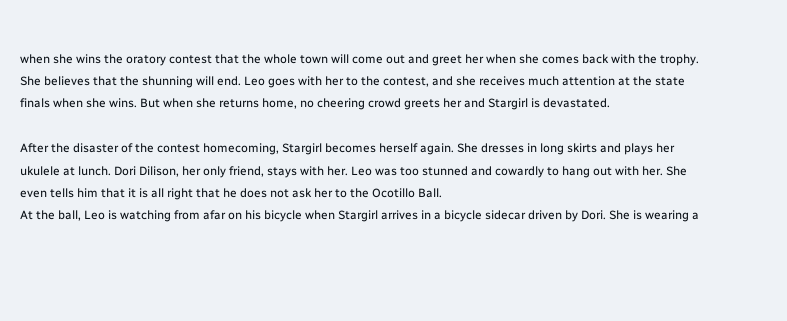when she wins the oratory contest that the whole town will come out and greet her when she comes back with the trophy. She believes that the shunning will end. Leo goes with her to the contest, and she receives much attention at the state finals when she wins. But when she returns home, no cheering crowd greets her and Stargirl is devastated.

After the disaster of the contest homecoming, Stargirl becomes herself again. She dresses in long skirts and plays her ukulele at lunch. Dori Dilison, her only friend, stays with her. Leo was too stunned and cowardly to hang out with her. She even tells him that it is all right that he does not ask her to the Ocotillo Ball.
At the ball, Leo is watching from afar on his bicycle when Stargirl arrives in a bicycle sidecar driven by Dori. She is wearing a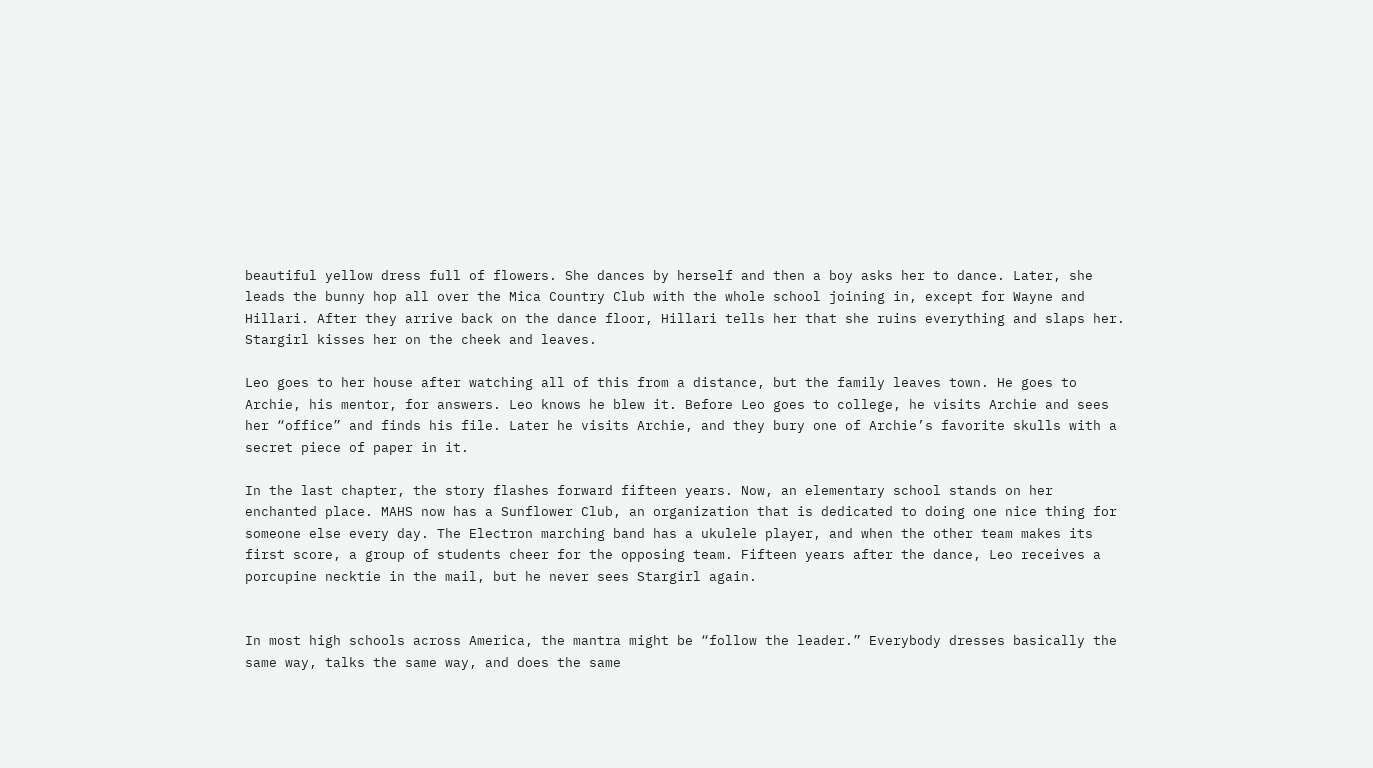beautiful yellow dress full of flowers. She dances by herself and then a boy asks her to dance. Later, she leads the bunny hop all over the Mica Country Club with the whole school joining in, except for Wayne and Hillari. After they arrive back on the dance floor, Hillari tells her that she ruins everything and slaps her. Stargirl kisses her on the cheek and leaves.

Leo goes to her house after watching all of this from a distance, but the family leaves town. He goes to Archie, his mentor, for answers. Leo knows he blew it. Before Leo goes to college, he visits Archie and sees her “office” and finds his file. Later he visits Archie, and they bury one of Archie’s favorite skulls with a secret piece of paper in it.

In the last chapter, the story flashes forward fifteen years. Now, an elementary school stands on her enchanted place. MAHS now has a Sunflower Club, an organization that is dedicated to doing one nice thing for someone else every day. The Electron marching band has a ukulele player, and when the other team makes its first score, a group of students cheer for the opposing team. Fifteen years after the dance, Leo receives a porcupine necktie in the mail, but he never sees Stargirl again.


In most high schools across America, the mantra might be “follow the leader.” Everybody dresses basically the same way, talks the same way, and does the same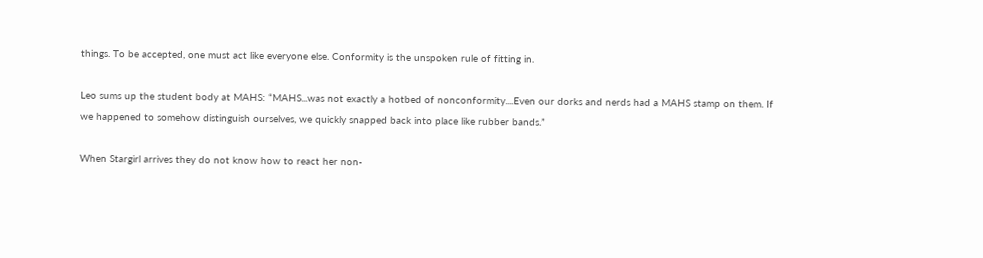things. To be accepted, one must act like everyone else. Conformity is the unspoken rule of fitting in.

Leo sums up the student body at MAHS: “MAHS...was not exactly a hotbed of nonconformity....Even our dorks and nerds had a MAHS stamp on them. If we happened to somehow distinguish ourselves, we quickly snapped back into place like rubber bands.”

When Stargirl arrives they do not know how to react her non-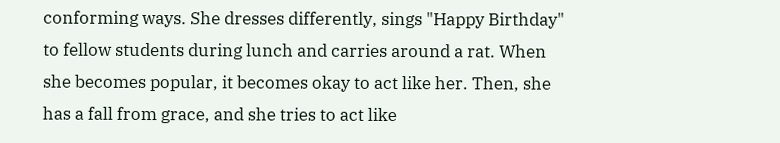conforming ways. She dresses differently, sings "Happy Birthday" to fellow students during lunch and carries around a rat. When she becomes popular, it becomes okay to act like her. Then, she has a fall from grace, and she tries to act like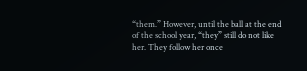“them.” However, until the ball at the end of the school year, “they” still do not like her. They follow her once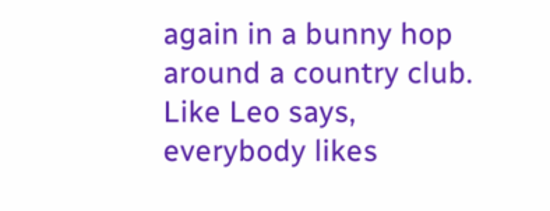again in a bunny hop around a country club. Like Leo says, everybody likes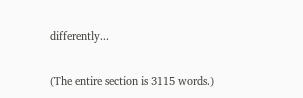differently...

(The entire section is 3115 words.)